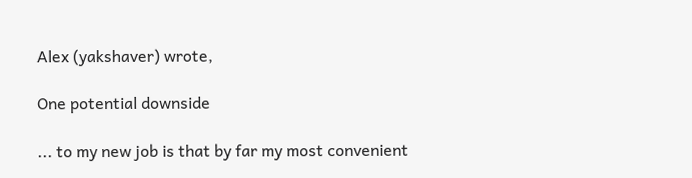Alex (yakshaver) wrote,

One potential downside

... to my new job is that by far my most convenient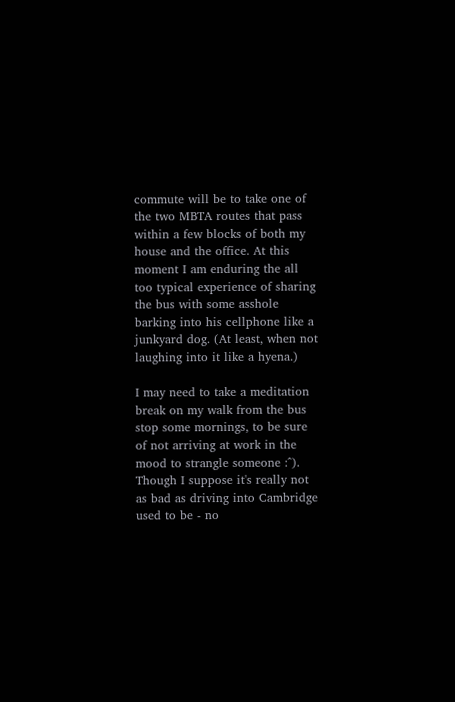commute will be to take one of the two MBTA routes that pass within a few blocks of both my house and the office. At this moment I am enduring the all too typical experience of sharing the bus with some asshole barking into his cellphone like a junkyard dog. (At least, when not laughing into it like a hyena.)

I may need to take a meditation break on my walk from the bus stop some mornings, to be sure of not arriving at work in the mood to strangle someone :^). Though I suppose it's really not as bad as driving into Cambridge used to be - no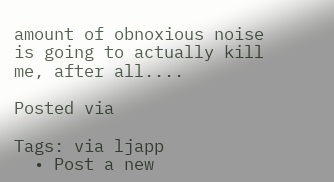amount of obnoxious noise is going to actually kill me, after all....

Posted via

Tags: via ljapp
  • Post a new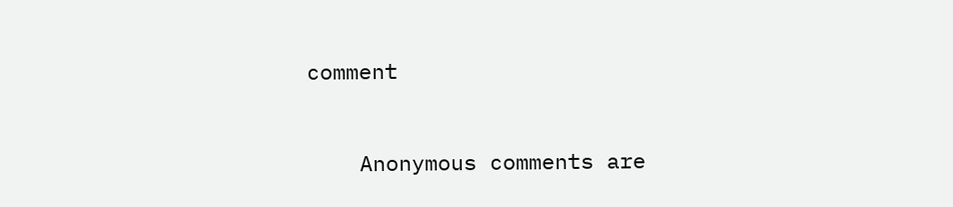comment


    Anonymous comments are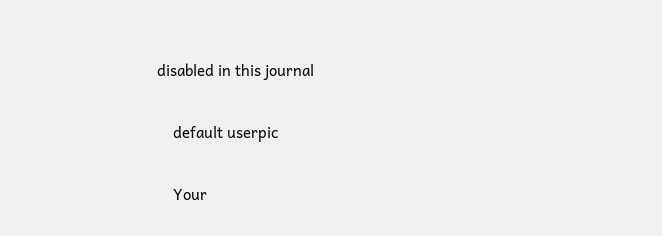disabled in this journal

    default userpic

    Your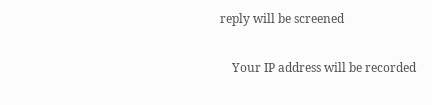reply will be screened

    Your IP address will be recorded